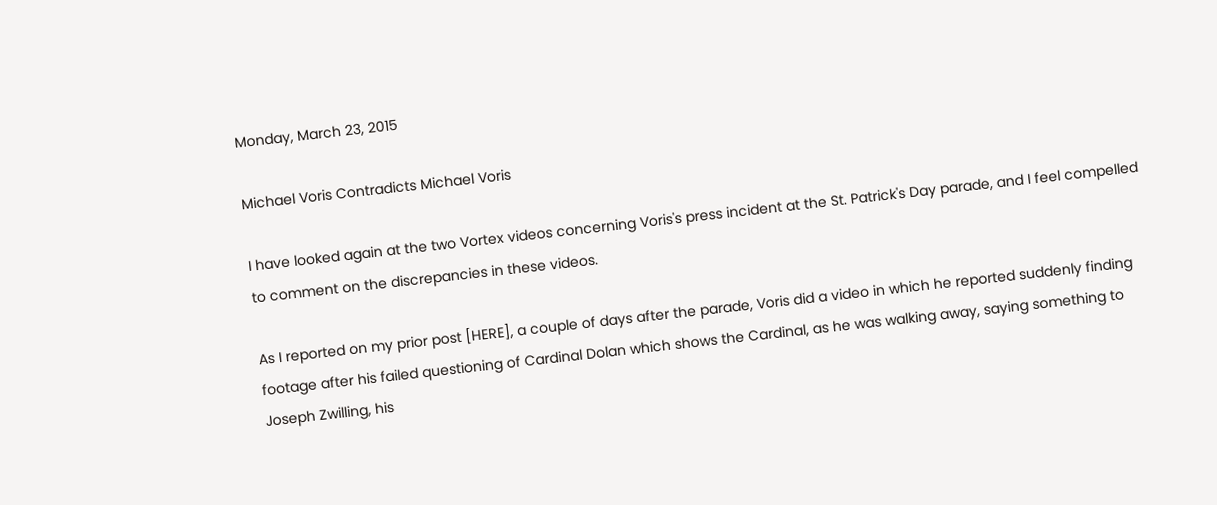Monday, March 23, 2015

Michael Voris Contradicts Michael Voris

I have looked again at the two Vortex videos concerning Voris's press incident at the St. Patrick's Day parade, and I feel compelled to comment on the discrepancies in these videos.

As I reported on my prior post [HERE], a couple of days after the parade, Voris did a video in which he reported suddenly finding footage after his failed questioning of Cardinal Dolan which shows the Cardinal, as he was walking away, saying something to Joseph Zwilling, his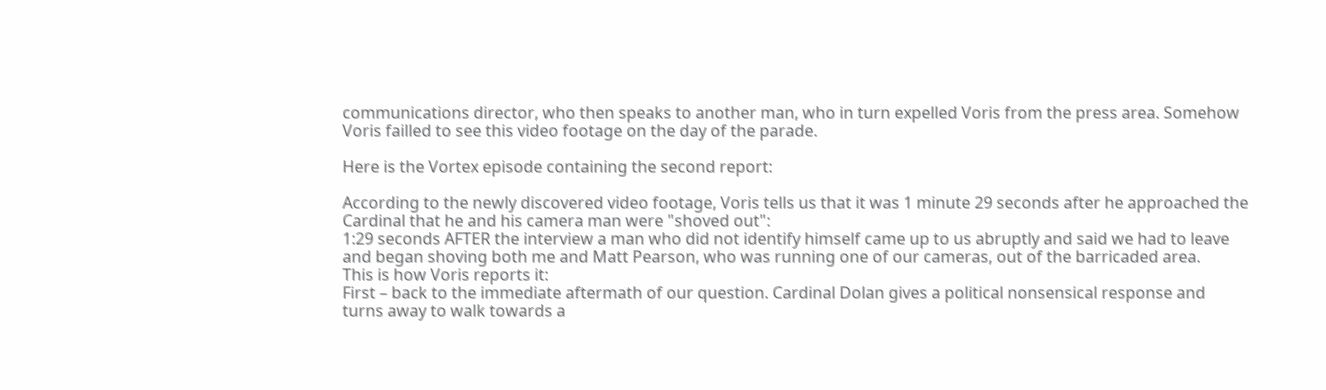communications director, who then speaks to another man, who in turn expelled Voris from the press area. Somehow Voris failled to see this video footage on the day of the parade.

Here is the Vortex episode containing the second report:

According to the newly discovered video footage, Voris tells us that it was 1 minute 29 seconds after he approached the Cardinal that he and his camera man were "shoved out":
1:29 seconds AFTER the interview a man who did not identify himself came up to us abruptly and said we had to leave and began shoving both me and Matt Pearson, who was running one of our cameras, out of the barricaded area.
This is how Voris reports it:
First – back to the immediate aftermath of our question. Cardinal Dolan gives a political nonsensical response and turns away to walk towards a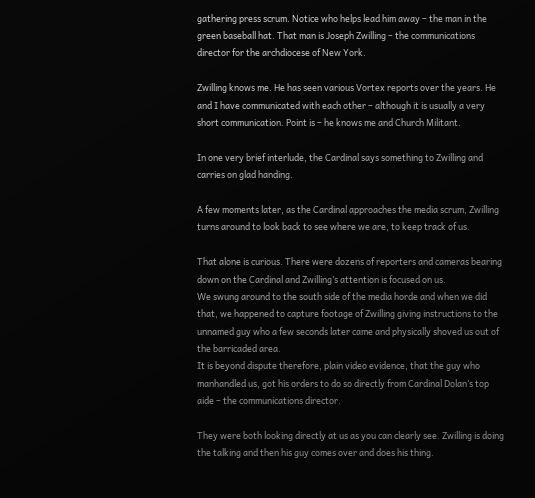gathering press scrum. Notice who helps lead him away – the man in the green baseball hat. That man is Joseph Zwilling – the communications director for the archdiocese of New York.

Zwilling knows me. He has seen various Vortex reports over the years. He and I have communicated with each other – although it is usually a very short communication. Point is – he knows me and Church Militant.

In one very brief interlude, the Cardinal says something to Zwilling and carries on glad handing.

A few moments later, as the Cardinal approaches the media scrum, Zwilling turns around to look back to see where we are, to keep track of us.

That alone is curious. There were dozens of reporters and cameras bearing down on the Cardinal and Zwilling’s attention is focused on us.
We swung around to the south side of the media horde and when we did that, we happened to capture footage of Zwilling giving instructions to the unnamed guy who a few seconds later came and physically shoved us out of the barricaded area.
It is beyond dispute therefore, plain video evidence, that the guy who manhandled us, got his orders to do so directly from Cardinal Dolan’s top aide – the communications director.

They were both looking directly at us as you can clearly see. Zwilling is doing the talking and then his guy comes over and does his thing.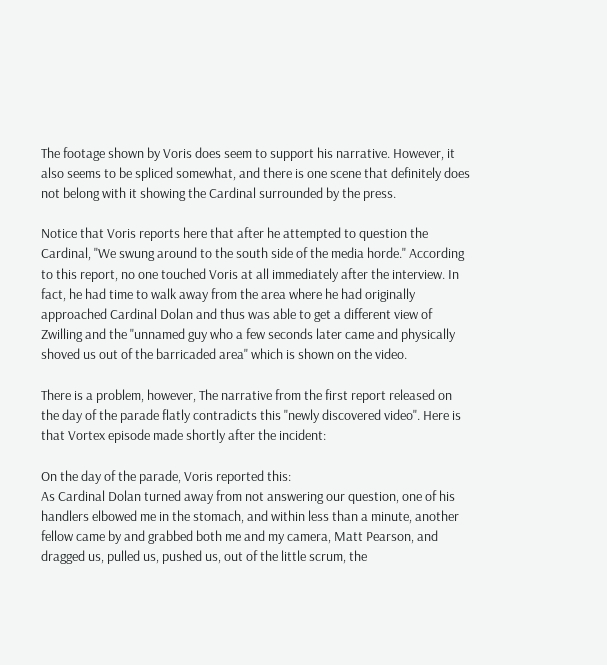The footage shown by Voris does seem to support his narrative. However, it also seems to be spliced somewhat, and there is one scene that definitely does not belong with it showing the Cardinal surrounded by the press.

Notice that Voris reports here that after he attempted to question the Cardinal, "We swung around to the south side of the media horde." According to this report, no one touched Voris at all immediately after the interview. In fact, he had time to walk away from the area where he had originally approached Cardinal Dolan and thus was able to get a different view of Zwilling and the "unnamed guy who a few seconds later came and physically shoved us out of the barricaded area" which is shown on the video.

There is a problem, however, The narrative from the first report released on the day of the parade flatly contradicts this "newly discovered video". Here is that Vortex episode made shortly after the incident:

On the day of the parade, Voris reported this:
As Cardinal Dolan turned away from not answering our question, one of his handlers elbowed me in the stomach, and within less than a minute, another fellow came by and grabbed both me and my camera, Matt Pearson, and dragged us, pulled us, pushed us, out of the little scrum, the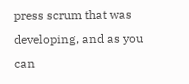press scrum that was developing, and as you can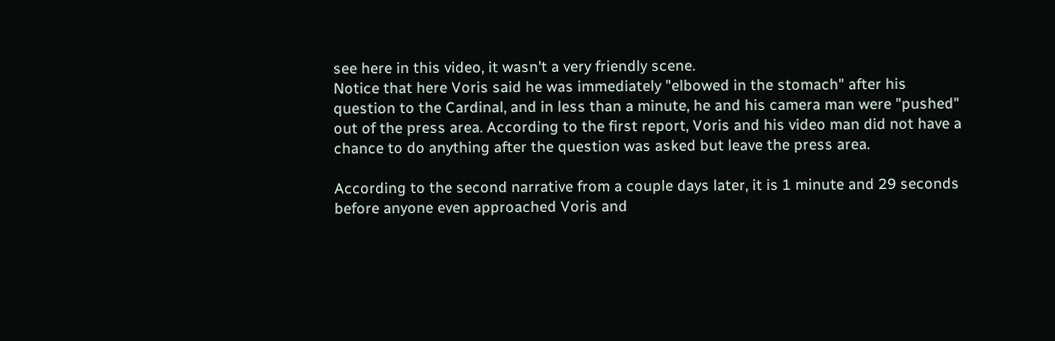see here in this video, it wasn't a very friendly scene.
Notice that here Voris said he was immediately "elbowed in the stomach" after his question to the Cardinal, and in less than a minute, he and his camera man were "pushed" out of the press area. According to the first report, Voris and his video man did not have a chance to do anything after the question was asked but leave the press area.

According to the second narrative from a couple days later, it is 1 minute and 29 seconds before anyone even approached Voris and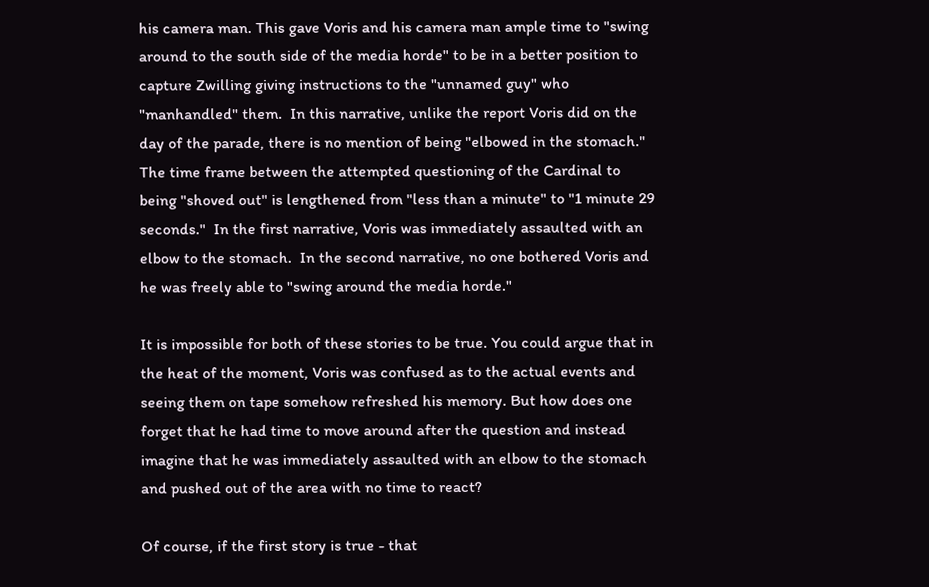his camera man. This gave Voris and his camera man ample time to "swing around to the south side of the media horde" to be in a better position to capture Zwilling giving instructions to the "unnamed guy" who "manhandled" them.  In this narrative, unlike the report Voris did on the day of the parade, there is no mention of being "elbowed in the stomach."   The time frame between the attempted questioning of the Cardinal to being "shoved out" is lengthened from "less than a minute" to "1 minute 29 seconds."  In the first narrative, Voris was immediately assaulted with an elbow to the stomach.  In the second narrative, no one bothered Voris and he was freely able to "swing around the media horde."

It is impossible for both of these stories to be true. You could argue that in the heat of the moment, Voris was confused as to the actual events and seeing them on tape somehow refreshed his memory. But how does one forget that he had time to move around after the question and instead imagine that he was immediately assaulted with an elbow to the stomach and pushed out of the area with no time to react?

Of course, if the first story is true - that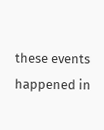these events happened in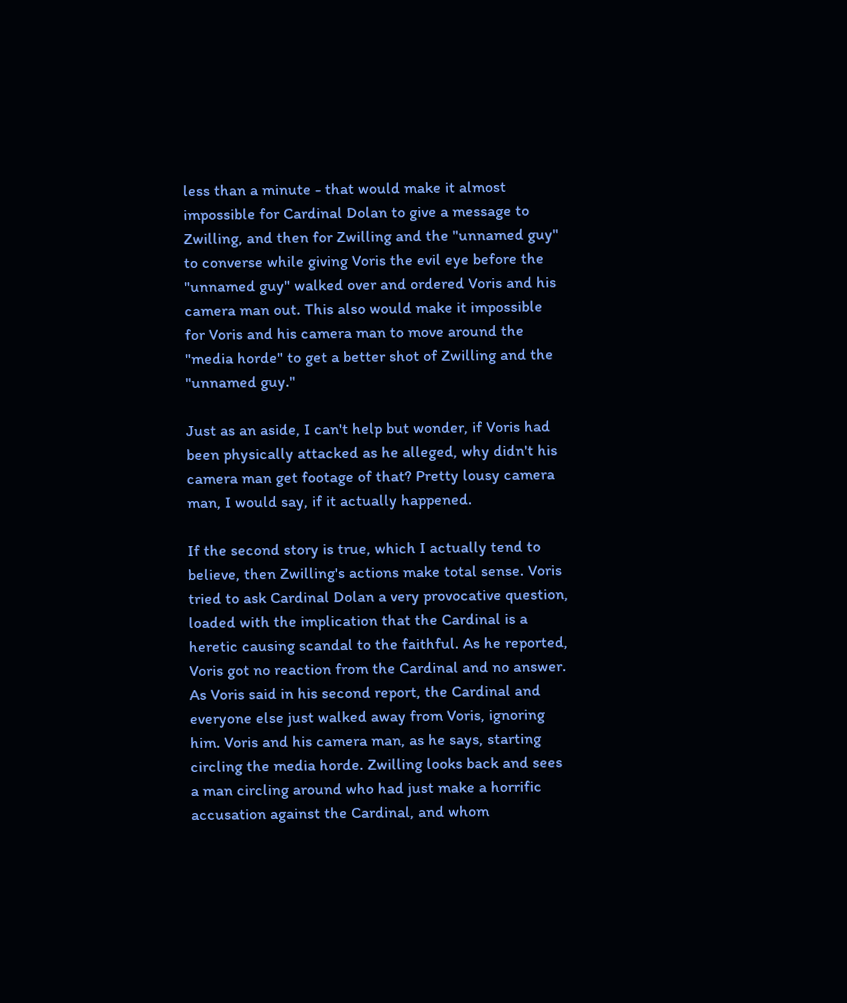less than a minute - that would make it almost impossible for Cardinal Dolan to give a message to Zwilling, and then for Zwilling and the "unnamed guy" to converse while giving Voris the evil eye before the "unnamed guy" walked over and ordered Voris and his camera man out. This also would make it impossible for Voris and his camera man to move around the "media horde" to get a better shot of Zwilling and the "unnamed guy."

Just as an aside, I can't help but wonder, if Voris had been physically attacked as he alleged, why didn't his camera man get footage of that? Pretty lousy camera man, I would say, if it actually happened.

If the second story is true, which I actually tend to believe, then Zwilling's actions make total sense. Voris tried to ask Cardinal Dolan a very provocative question, loaded with the implication that the Cardinal is a heretic causing scandal to the faithful. As he reported, Voris got no reaction from the Cardinal and no answer.   As Voris said in his second report, the Cardinal and everyone else just walked away from Voris, ignoring him. Voris and his camera man, as he says, starting circling the media horde. Zwilling looks back and sees a man circling around who had just make a horrific accusation against the Cardinal, and whom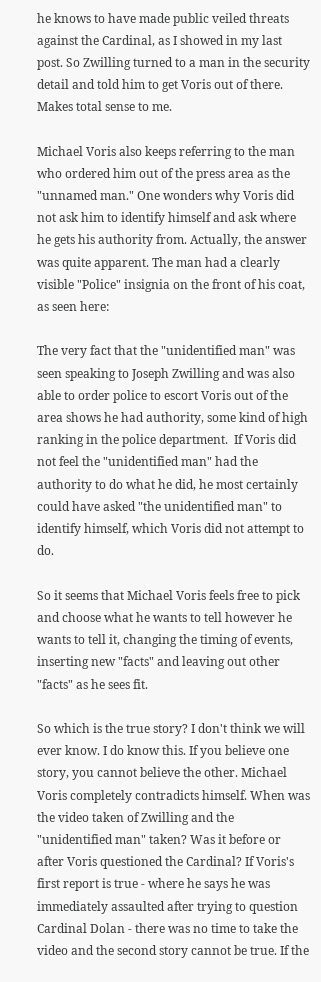he knows to have made public veiled threats against the Cardinal, as I showed in my last post. So Zwilling turned to a man in the security detail and told him to get Voris out of there.  Makes total sense to me.

Michael Voris also keeps referring to the man who ordered him out of the press area as the "unnamed man." One wonders why Voris did not ask him to identify himself and ask where he gets his authority from. Actually, the answer was quite apparent. The man had a clearly visible "Police" insignia on the front of his coat, as seen here:

The very fact that the "unidentified man" was seen speaking to Joseph Zwilling and was also able to order police to escort Voris out of the area shows he had authority, some kind of high ranking in the police department.  If Voris did not feel the "unidentified man" had the authority to do what he did, he most certainly could have asked "the unidentified man" to identify himself, which Voris did not attempt to do.

So it seems that Michael Voris feels free to pick and choose what he wants to tell however he wants to tell it, changing the timing of events, inserting new "facts" and leaving out other "facts" as he sees fit.

So which is the true story? I don't think we will ever know. I do know this. If you believe one story, you cannot believe the other. Michael Voris completely contradicts himself. When was the video taken of Zwilling and the "unidentified man" taken? Was it before or after Voris questioned the Cardinal? If Voris's first report is true - where he says he was immediately assaulted after trying to question Cardinal Dolan - there was no time to take the video and the second story cannot be true. If the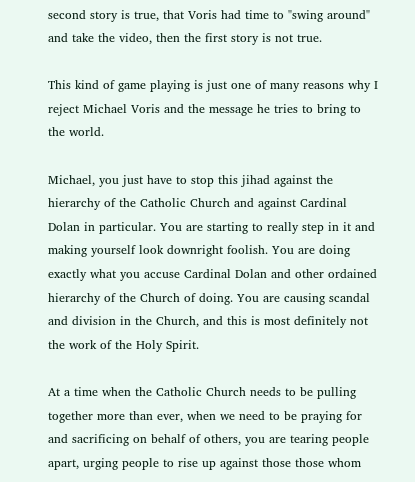second story is true, that Voris had time to "swing around" and take the video, then the first story is not true.

This kind of game playing is just one of many reasons why I reject Michael Voris and the message he tries to bring to the world.

Michael, you just have to stop this jihad against the hierarchy of the Catholic Church and against Cardinal Dolan in particular. You are starting to really step in it and making yourself look downright foolish. You are doing exactly what you accuse Cardinal Dolan and other ordained hierarchy of the Church of doing. You are causing scandal and division in the Church, and this is most definitely not the work of the Holy Spirit.

At a time when the Catholic Church needs to be pulling together more than ever, when we need to be praying for and sacrificing on behalf of others, you are tearing people apart, urging people to rise up against those those whom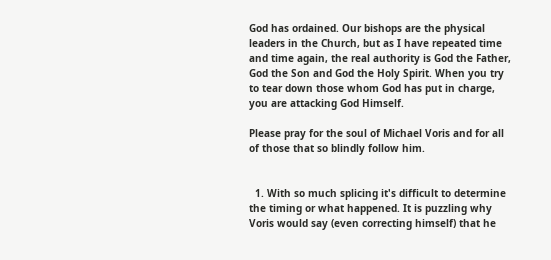God has ordained. Our bishops are the physical leaders in the Church, but as I have repeated time and time again, the real authority is God the Father, God the Son and God the Holy Spirit. When you try to tear down those whom God has put in charge, you are attacking God Himself.

Please pray for the soul of Michael Voris and for all of those that so blindly follow him.


  1. With so much splicing it's difficult to determine the timing or what happened. It is puzzling why Voris would say (even correcting himself) that he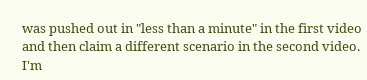was pushed out in "less than a minute" in the first video and then claim a different scenario in the second video. I'm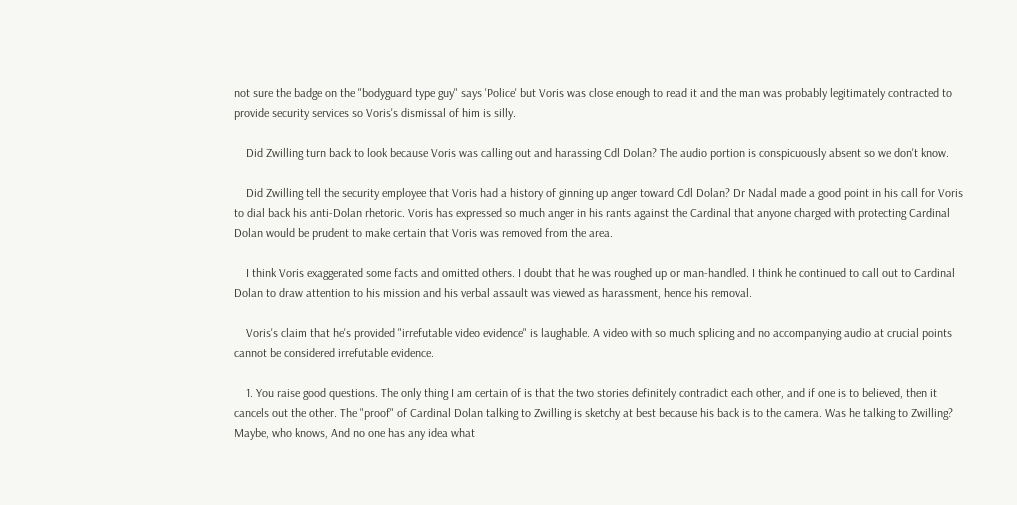not sure the badge on the "bodyguard type guy" says 'Police' but Voris was close enough to read it and the man was probably legitimately contracted to provide security services so Voris's dismissal of him is silly.

    Did Zwilling turn back to look because Voris was calling out and harassing Cdl Dolan? The audio portion is conspicuously absent so we don't know.

    Did Zwilling tell the security employee that Voris had a history of ginning up anger toward Cdl Dolan? Dr Nadal made a good point in his call for Voris to dial back his anti-Dolan rhetoric. Voris has expressed so much anger in his rants against the Cardinal that anyone charged with protecting Cardinal Dolan would be prudent to make certain that Voris was removed from the area.

    I think Voris exaggerated some facts and omitted others. I doubt that he was roughed up or man-handled. I think he continued to call out to Cardinal Dolan to draw attention to his mission and his verbal assault was viewed as harassment, hence his removal.

    Voris's claim that he's provided "irrefutable video evidence" is laughable. A video with so much splicing and no accompanying audio at crucial points cannot be considered irrefutable evidence.

    1. You raise good questions. The only thing I am certain of is that the two stories definitely contradict each other, and if one is to believed, then it cancels out the other. The "proof" of Cardinal Dolan talking to Zwilling is sketchy at best because his back is to the camera. Was he talking to Zwilling? Maybe, who knows, And no one has any idea what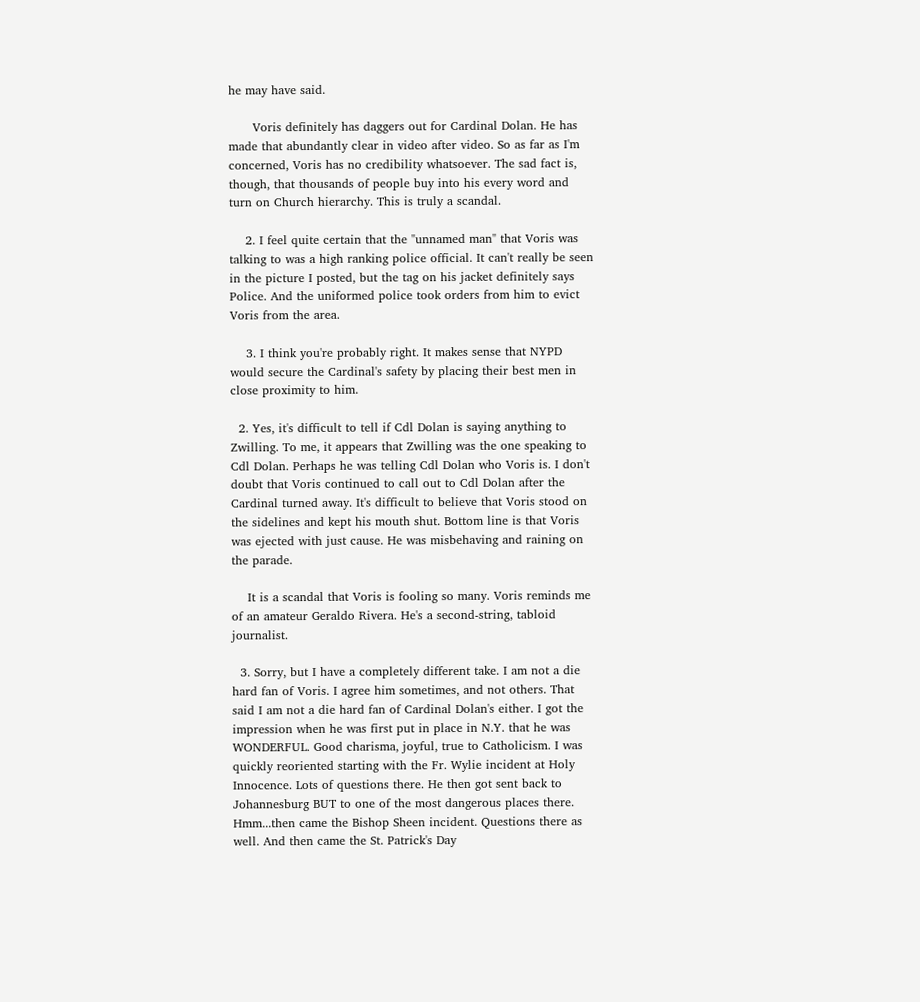he may have said.

      Voris definitely has daggers out for Cardinal Dolan. He has made that abundantly clear in video after video. So as far as I'm concerned, Voris has no credibility whatsoever. The sad fact is, though, that thousands of people buy into his every word and turn on Church hierarchy. This is truly a scandal.

    2. I feel quite certain that the "unnamed man" that Voris was talking to was a high ranking police official. It can't really be seen in the picture I posted, but the tag on his jacket definitely says Police. And the uniformed police took orders from him to evict Voris from the area.

    3. I think you're probably right. It makes sense that NYPD would secure the Cardinal's safety by placing their best men in close proximity to him.

  2. Yes, it's difficult to tell if Cdl Dolan is saying anything to Zwilling. To me, it appears that Zwilling was the one speaking to Cdl Dolan. Perhaps he was telling Cdl Dolan who Voris is. I don't doubt that Voris continued to call out to Cdl Dolan after the Cardinal turned away. It's difficult to believe that Voris stood on the sidelines and kept his mouth shut. Bottom line is that Voris was ejected with just cause. He was misbehaving and raining on the parade.

    It is a scandal that Voris is fooling so many. Voris reminds me of an amateur Geraldo Rivera. He's a second-string, tabloid journalist.

  3. Sorry, but I have a completely different take. I am not a die hard fan of Voris. I agree him sometimes, and not others. That said I am not a die hard fan of Cardinal Dolan's either. I got the impression when he was first put in place in N.Y. that he was WONDERFUL. Good charisma, joyful, true to Catholicism. I was quickly reoriented starting with the Fr. Wylie incident at Holy Innocence. Lots of questions there. He then got sent back to Johannesburg BUT to one of the most dangerous places there. Hmm...then came the Bishop Sheen incident. Questions there as well. And then came the St. Patrick's Day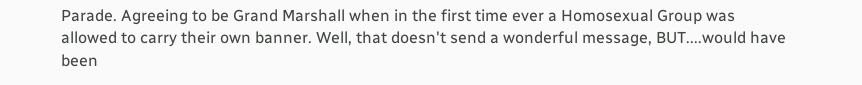Parade. Agreeing to be Grand Marshall when in the first time ever a Homosexual Group was allowed to carry their own banner. Well, that doesn't send a wonderful message, BUT....would have been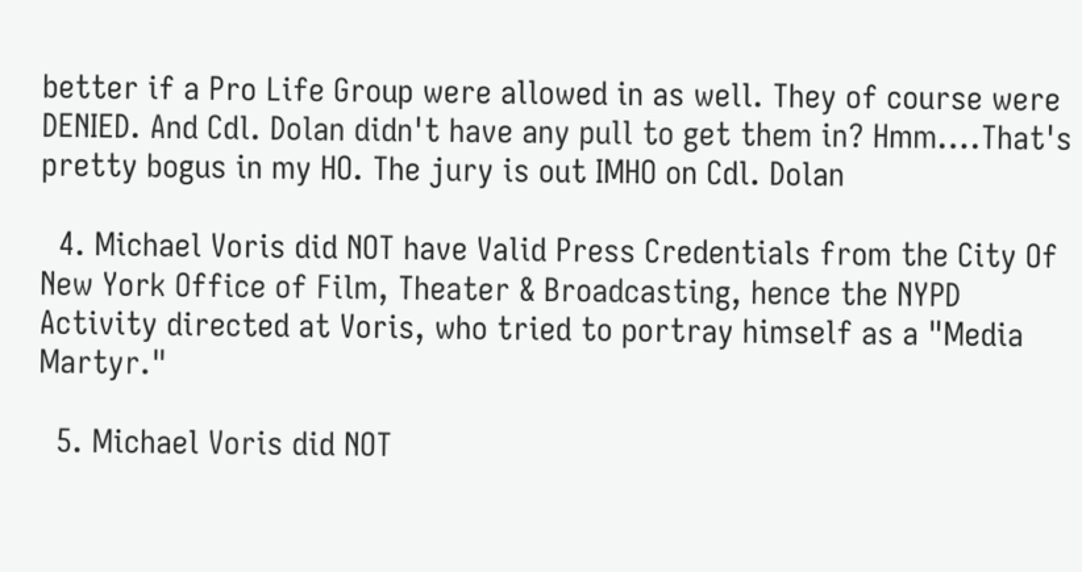better if a Pro Life Group were allowed in as well. They of course were DENIED. And Cdl. Dolan didn't have any pull to get them in? Hmm....That's pretty bogus in my HO. The jury is out IMHO on Cdl. Dolan

  4. Michael Voris did NOT have Valid Press Credentials from the City Of New York Office of Film, Theater & Broadcasting, hence the NYPD Activity directed at Voris, who tried to portray himself as a "Media Martyr."

  5. Michael Voris did NOT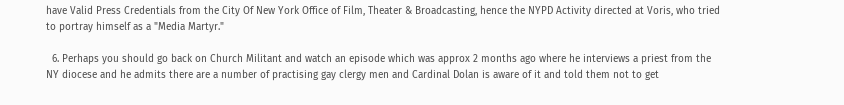have Valid Press Credentials from the City Of New York Office of Film, Theater & Broadcasting, hence the NYPD Activity directed at Voris, who tried to portray himself as a "Media Martyr."

  6. Perhaps you should go back on Church Militant and watch an episode which was approx 2 months ago where he interviews a priest from the NY diocese and he admits there are a number of practising gay clergy men and Cardinal Dolan is aware of it and told them not to get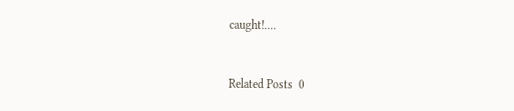caught!....


Related Posts  0